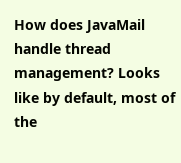How does JavaMail handle thread management? Looks like by default, most of the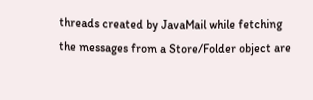threads created by JavaMail while fetching the messages from a Store/Folder object are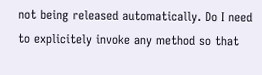not being released automatically. Do I need to explicitely invoke any method so that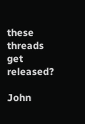these threads get released?

John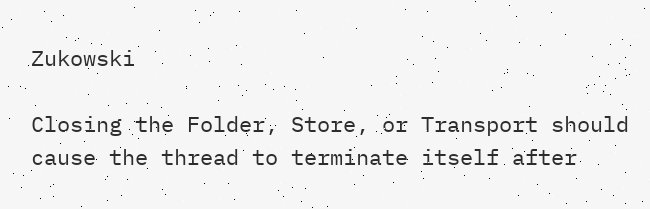Zukowski

Closing the Folder, Store, or Transport should cause the thread to terminate itself after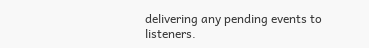delivering any pending events to listeners.